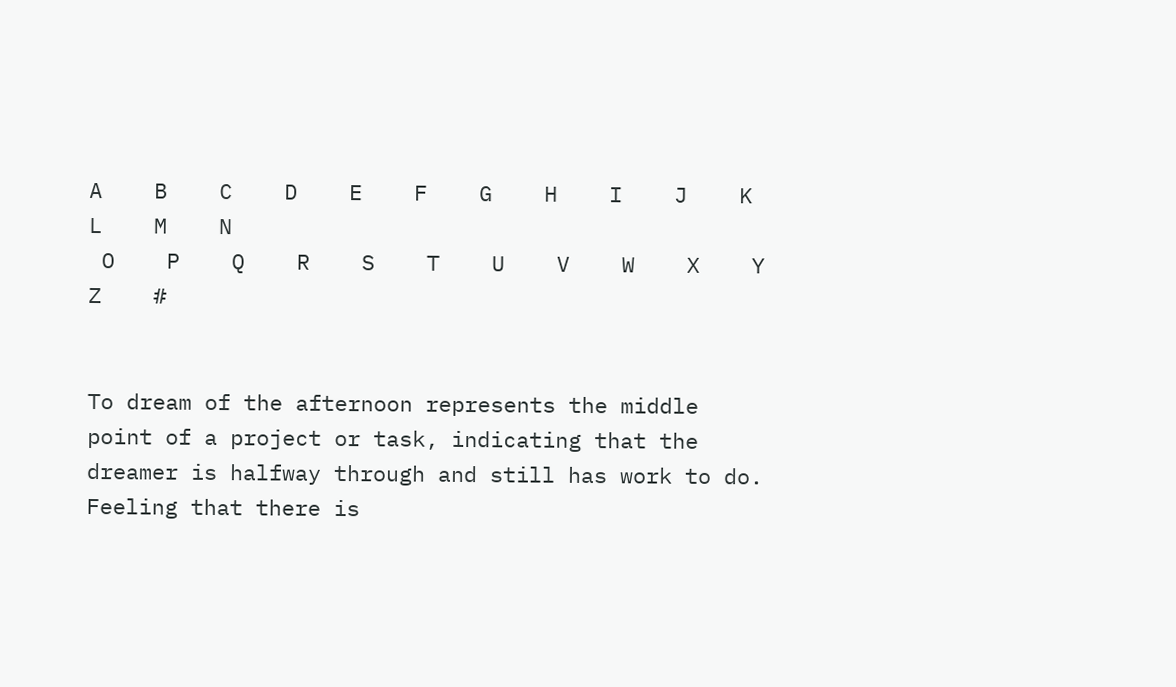A    B    C    D    E    F    G    H    I    J    K    L    M    N
 O    P    Q    R    S    T    U    V    W    X    Y    Z    #


To dream of the afternoon represents the middle point of a project or task, indicating that the dreamer is halfway through and still has work to do. Feeling that there is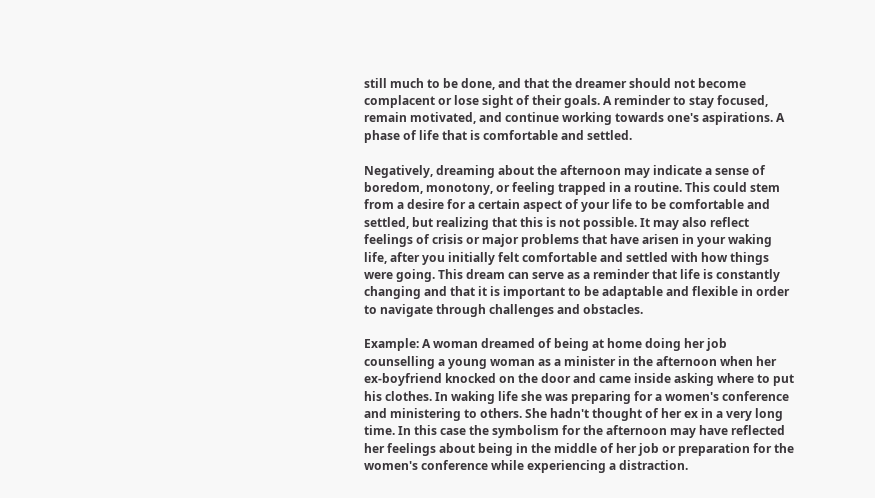still much to be done, and that the dreamer should not become complacent or lose sight of their goals. A reminder to stay focused, remain motivated, and continue working towards one's aspirations. A phase of life that is comfortable and settled.

Negatively, dreaming about the afternoon may indicate a sense of boredom, monotony, or feeling trapped in a routine. This could stem from a desire for a certain aspect of your life to be comfortable and settled, but realizing that this is not possible. It may also reflect feelings of crisis or major problems that have arisen in your waking life, after you initially felt comfortable and settled with how things were going. This dream can serve as a reminder that life is constantly changing and that it is important to be adaptable and flexible in order to navigate through challenges and obstacles.

Example: A woman dreamed of being at home doing her job counselling a young woman as a minister in the afternoon when her ex-boyfriend knocked on the door and came inside asking where to put his clothes. In waking life she was preparing for a women's conference and ministering to others. She hadn't thought of her ex in a very long time. In this case the symbolism for the afternoon may have reflected her feelings about being in the middle of her job or preparation for the women's conference while experiencing a distraction.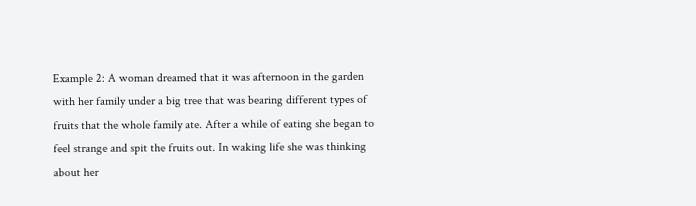Example 2: A woman dreamed that it was afternoon in the garden with her family under a big tree that was bearing different types of fruits that the whole family ate. After a while of eating she began to feel strange and spit the fruits out. In waking life she was thinking about her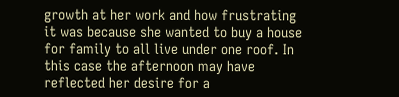growth at her work and how frustrating it was because she wanted to buy a house for family to all live under one roof. In this case the afternoon may have reflected her desire for a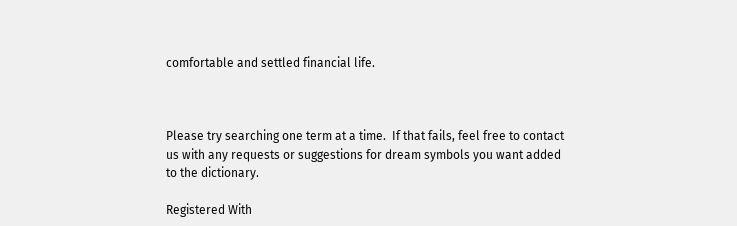comfortable and settled financial life.



Please try searching one term at a time.  If that fails, feel free to contact us with any requests or suggestions for dream symbols you want added to the dictionary.

Registered With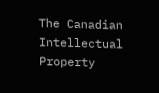The Canadian Intellectual Property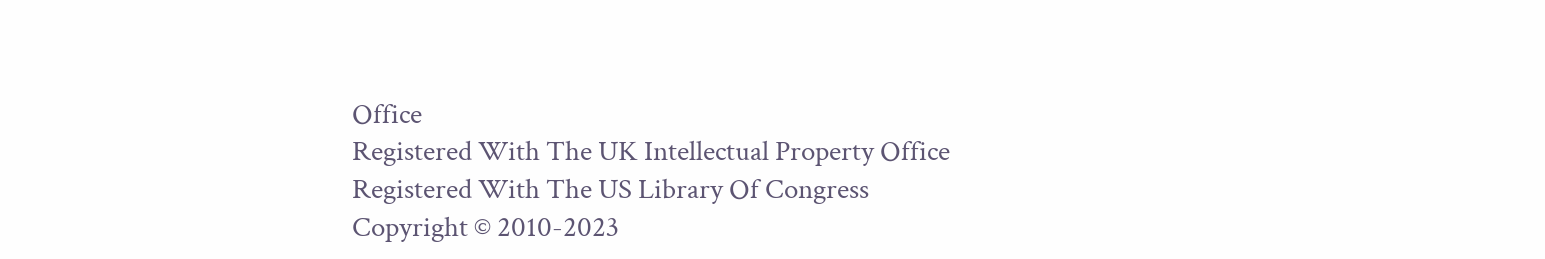Office
Registered With The UK Intellectual Property Office
Registered With The US Library Of Congress
Copyright © 2010-2023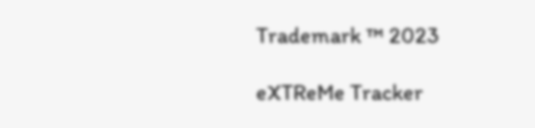Trademark ™ 2023

eXTReMe Tracker